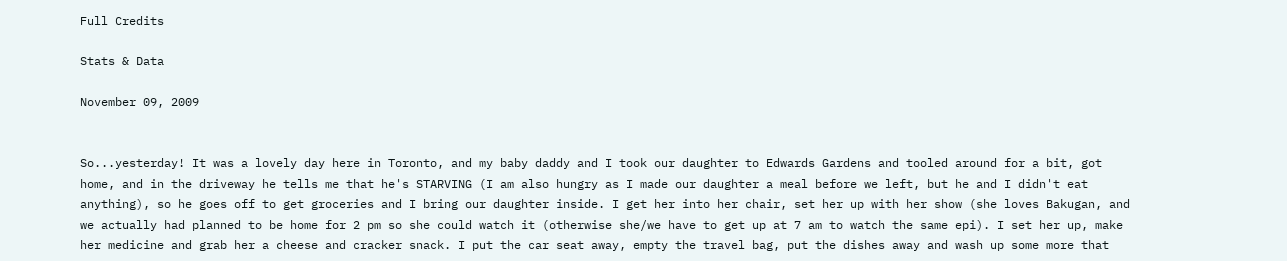Full Credits

Stats & Data

November 09, 2009


So...yesterday! It was a lovely day here in Toronto, and my baby daddy and I took our daughter to Edwards Gardens and tooled around for a bit, got home, and in the driveway he tells me that he's STARVING (I am also hungry as I made our daughter a meal before we left, but he and I didn't eat anything), so he goes off to get groceries and I bring our daughter inside. I get her into her chair, set her up with her show (she loves Bakugan, and we actually had planned to be home for 2 pm so she could watch it (otherwise she/we have to get up at 7 am to watch the same epi). I set her up, make her medicine and grab her a cheese and cracker snack. I put the car seat away, empty the travel bag, put the dishes away and wash up some more that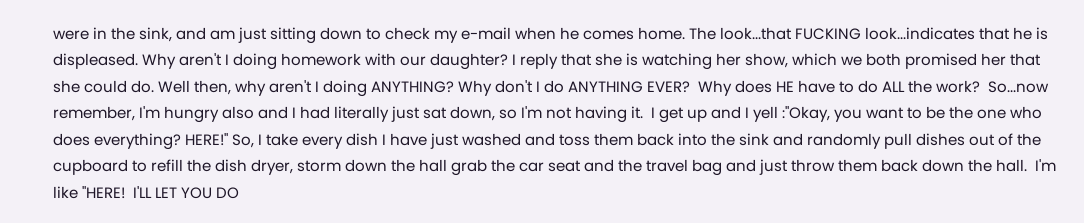were in the sink, and am just sitting down to check my e-mail when he comes home. The look...that FUCKING look...indicates that he is displeased. Why aren't I doing homework with our daughter? I reply that she is watching her show, which we both promised her that she could do. Well then, why aren't I doing ANYTHING? Why don't I do ANYTHING EVER?  Why does HE have to do ALL the work?  So...now remember, I'm hungry also and I had literally just sat down, so I'm not having it.  I get up and I yell :"Okay, you want to be the one who does everything? HERE!" So, I take every dish I have just washed and toss them back into the sink and randomly pull dishes out of the cupboard to refill the dish dryer, storm down the hall grab the car seat and the travel bag and just throw them back down the hall.  I'm like "HERE!  I'LL LET YOU DO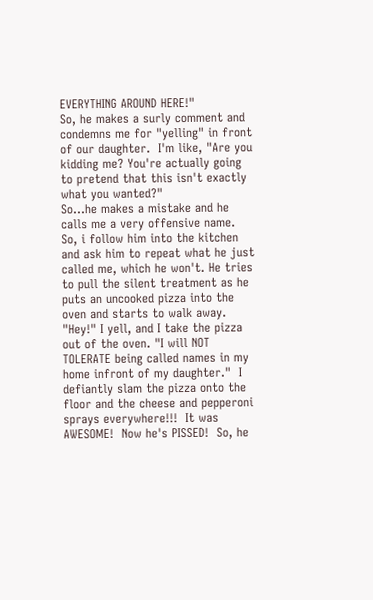EVERYTHING AROUND HERE!"
So, he makes a surly comment and condemns me for "yelling" in front of our daughter.  I'm like, "Are you kidding me? You're actually going to pretend that this isn't exactly what you wanted?"
So...he makes a mistake and he calls me a very offensive name.  So, i follow him into the kitchen and ask him to repeat what he just called me, which he won't. He tries to pull the silent treatment as he puts an uncooked pizza into the oven and starts to walk away.  "Hey!" I yell, and I take the pizza out of the oven. "I will NOT TOLERATE being called names in my home infront of my daughter."  I defiantly slam the pizza onto the floor and the cheese and pepperoni sprays everywhere!!!  It was AWESOME!  Now he's PISSED!  So, he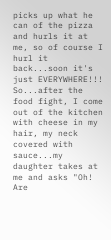picks up what he can of the pizza and hurls it at me, so of course I hurl it back...soon it's just EVERYWHERE!!!
So...after the food fight, I come out of the kitchen with cheese in my hair, my neck covered with sauce...my daughter takes at me and asks "Oh!  Are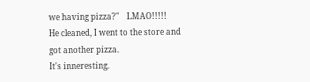we having pizza?"    LMAO!!!!!
He cleaned, I went to the store and got another pizza.
It's inneresting.